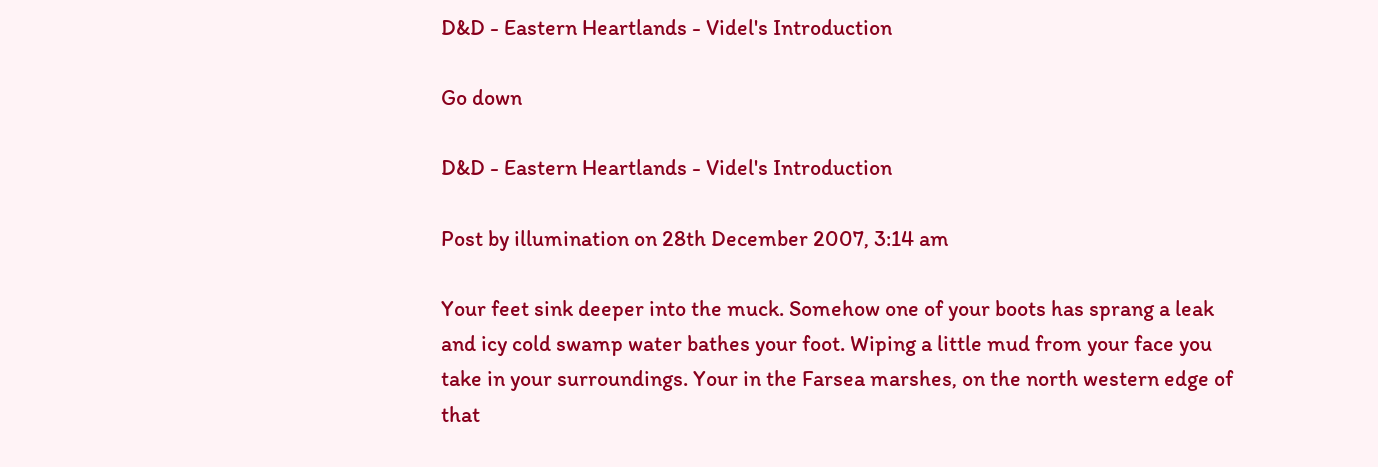D&D - Eastern Heartlands - Videl's Introduction

Go down

D&D - Eastern Heartlands - Videl's Introduction

Post by illumination on 28th December 2007, 3:14 am

Your feet sink deeper into the muck. Somehow one of your boots has sprang a leak and icy cold swamp water bathes your foot. Wiping a little mud from your face you take in your surroundings. Your in the Farsea marshes, on the north western edge of that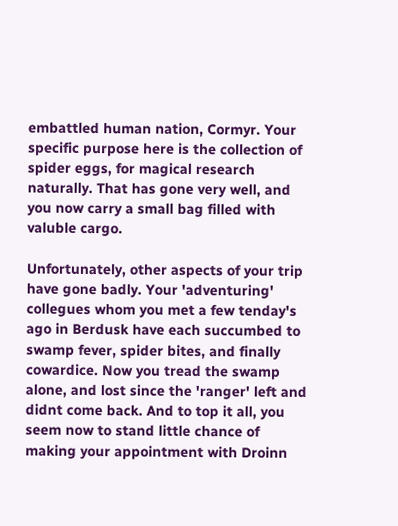embattled human nation, Cormyr. Your specific purpose here is the collection of spider eggs, for magical research naturally. That has gone very well, and you now carry a small bag filled with valuble cargo.

Unfortunately, other aspects of your trip have gone badly. Your 'adventuring' collegues whom you met a few tenday's ago in Berdusk have each succumbed to swamp fever, spider bites, and finally cowardice. Now you tread the swamp alone, and lost since the 'ranger' left and didnt come back. And to top it all, you seem now to stand little chance of making your appointment with Droinn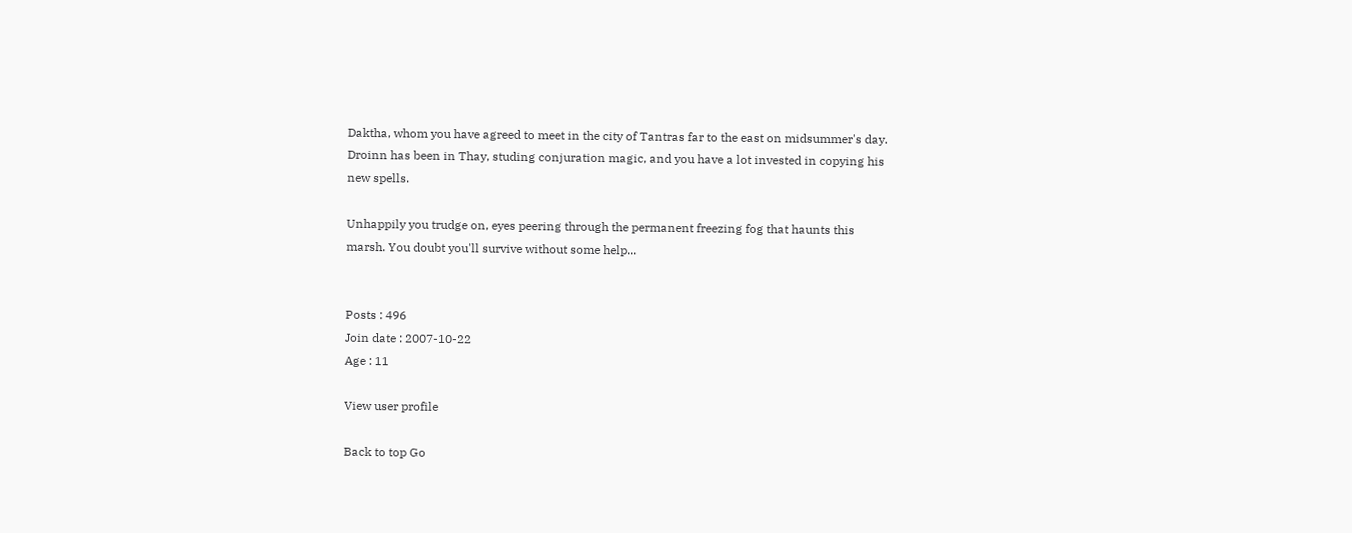Daktha, whom you have agreed to meet in the city of Tantras far to the east on midsummer's day. Droinn has been in Thay, studing conjuration magic, and you have a lot invested in copying his new spells.

Unhappily you trudge on, eyes peering through the permanent freezing fog that haunts this marsh. You doubt you'll survive without some help...


Posts : 496
Join date : 2007-10-22
Age : 11

View user profile

Back to top Go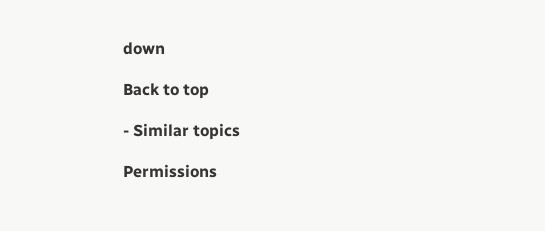down

Back to top

- Similar topics

Permissions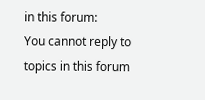in this forum:
You cannot reply to topics in this forum